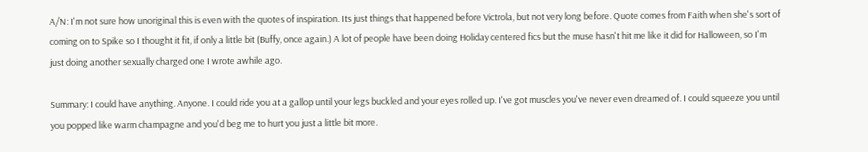A/N: I'm not sure how unoriginal this is even with the quotes of inspiration. Its just things that happened before Victrola, but not very long before. Quote comes from Faith when she's sort of coming on to Spike so I thought it fit, if only a little bit (Buffy, once again.) A lot of people have been doing Holiday centered fics but the muse hasn't hit me like it did for Halloween, so I'm just doing another sexually charged one I wrote awhile ago.

Summary: I could have anything. Anyone. I could ride you at a gallop until your legs buckled and your eyes rolled up. I've got muscles you've never even dreamed of. I could squeeze you until you popped like warm champagne and you'd beg me to hurt you just a little bit more.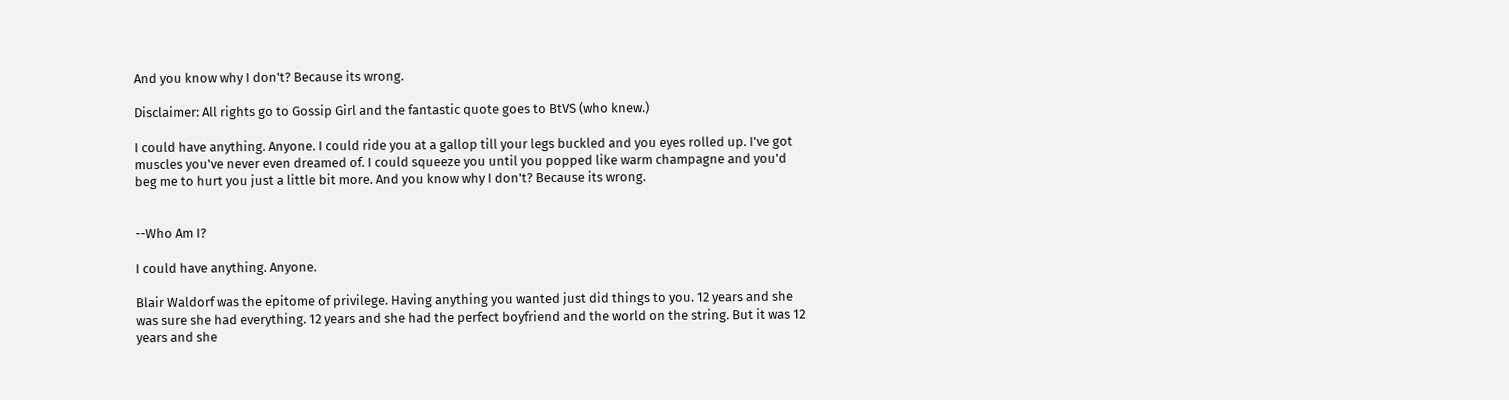And you know why I don't? Because its wrong.

Disclaimer: All rights go to Gossip Girl and the fantastic quote goes to BtVS (who knew.)

I could have anything. Anyone. I could ride you at a gallop till your legs buckled and you eyes rolled up. I've got muscles you've never even dreamed of. I could squeeze you until you popped like warm champagne and you'd beg me to hurt you just a little bit more. And you know why I don't? Because its wrong.


--Who Am I?

I could have anything. Anyone.

Blair Waldorf was the epitome of privilege. Having anything you wanted just did things to you. 12 years and she was sure she had everything. 12 years and she had the perfect boyfriend and the world on the string. But it was 12 years and she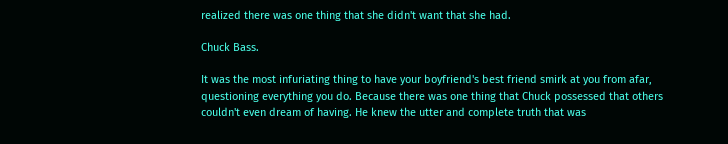realized there was one thing that she didn't want that she had.

Chuck Bass.

It was the most infuriating thing to have your boyfriend's best friend smirk at you from afar, questioning everything you do. Because there was one thing that Chuck possessed that others couldn't even dream of having. He knew the utter and complete truth that was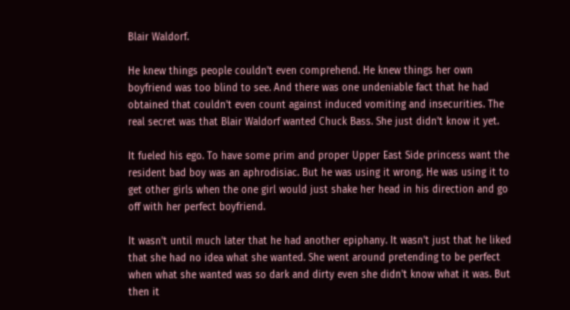Blair Waldorf.

He knew things people couldn't even comprehend. He knew things her own boyfriend was too blind to see. And there was one undeniable fact that he had obtained that couldn't even count against induced vomiting and insecurities. The real secret was that Blair Waldorf wanted Chuck Bass. She just didn't know it yet.

It fueled his ego. To have some prim and proper Upper East Side princess want the resident bad boy was an aphrodisiac. But he was using it wrong. He was using it to get other girls when the one girl would just shake her head in his direction and go off with her perfect boyfriend.

It wasn't until much later that he had another epiphany. It wasn't just that he liked that she had no idea what she wanted. She went around pretending to be perfect when what she wanted was so dark and dirty even she didn't know what it was. But then it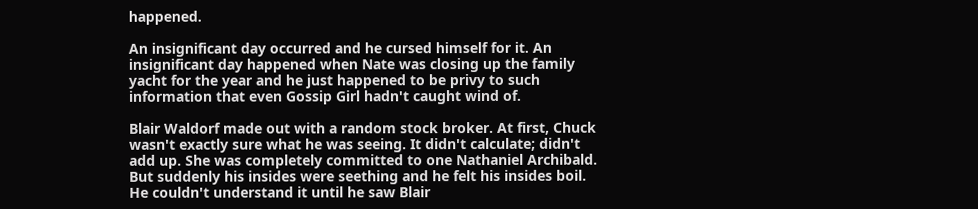happened.

An insignificant day occurred and he cursed himself for it. An insignificant day happened when Nate was closing up the family yacht for the year and he just happened to be privy to such information that even Gossip Girl hadn't caught wind of.

Blair Waldorf made out with a random stock broker. At first, Chuck wasn't exactly sure what he was seeing. It didn't calculate; didn't add up. She was completely committed to one Nathaniel Archibald. But suddenly his insides were seething and he felt his insides boil. He couldn't understand it until he saw Blair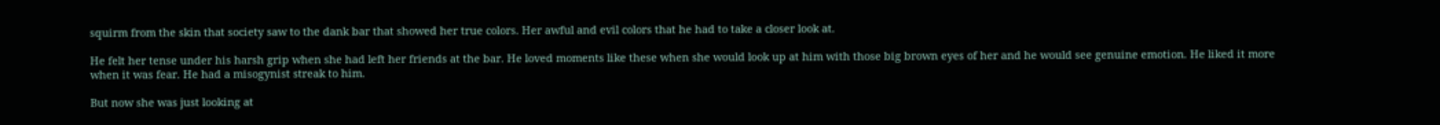squirm from the skin that society saw to the dank bar that showed her true colors. Her awful and evil colors that he had to take a closer look at.

He felt her tense under his harsh grip when she had left her friends at the bar. He loved moments like these when she would look up at him with those big brown eyes of her and he would see genuine emotion. He liked it more when it was fear. He had a misogynist streak to him.

But now she was just looking at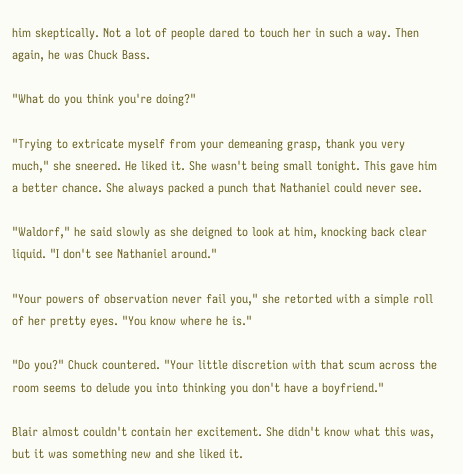him skeptically. Not a lot of people dared to touch her in such a way. Then again, he was Chuck Bass.

"What do you think you're doing?"

"Trying to extricate myself from your demeaning grasp, thank you very much," she sneered. He liked it. She wasn't being small tonight. This gave him a better chance. She always packed a punch that Nathaniel could never see.

"Waldorf," he said slowly as she deigned to look at him, knocking back clear liquid. "I don't see Nathaniel around."

"Your powers of observation never fail you," she retorted with a simple roll of her pretty eyes. "You know where he is."

"Do you?" Chuck countered. "Your little discretion with that scum across the room seems to delude you into thinking you don't have a boyfriend."

Blair almost couldn't contain her excitement. She didn't know what this was, but it was something new and she liked it.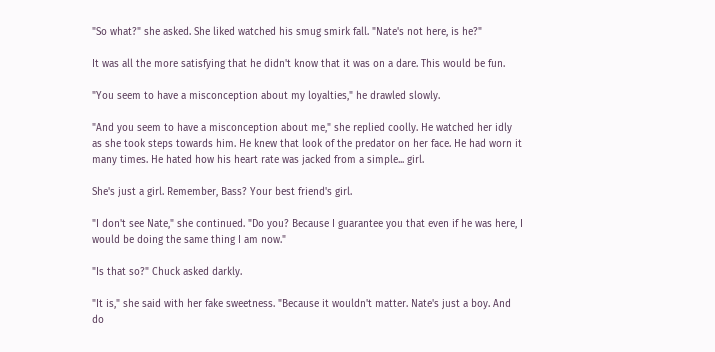"So what?" she asked. She liked watched his smug smirk fall. "Nate's not here, is he?"

It was all the more satisfying that he didn't know that it was on a dare. This would be fun.

"You seem to have a misconception about my loyalties," he drawled slowly.

"And you seem to have a misconception about me," she replied coolly. He watched her idly as she took steps towards him. He knew that look of the predator on her face. He had worn it many times. He hated how his heart rate was jacked from a simple... girl.

She's just a girl. Remember, Bass? Your best friend's girl.

"I don't see Nate," she continued. "Do you? Because I guarantee you that even if he was here, I would be doing the same thing I am now."

"Is that so?" Chuck asked darkly.

"It is," she said with her fake sweetness. "Because it wouldn't matter. Nate's just a boy. And do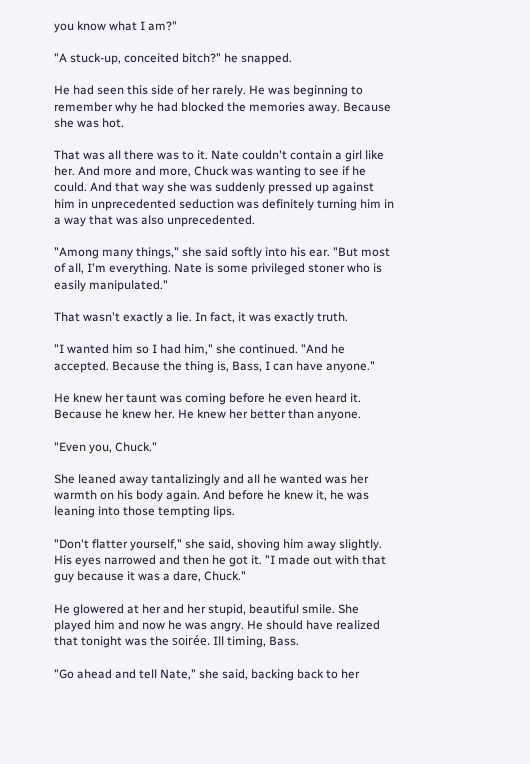you know what I am?"

"A stuck-up, conceited bitch?" he snapped.

He had seen this side of her rarely. He was beginning to remember why he had blocked the memories away. Because she was hot.

That was all there was to it. Nate couldn't contain a girl like her. And more and more, Chuck was wanting to see if he could. And that way she was suddenly pressed up against him in unprecedented seduction was definitely turning him in a way that was also unprecedented.

"Among many things," she said softly into his ear. "But most of all, I'm everything. Nate is some privileged stoner who is easily manipulated."

That wasn't exactly a lie. In fact, it was exactly truth.

"I wanted him so I had him," she continued. "And he accepted. Because the thing is, Bass, I can have anyone."

He knew her taunt was coming before he even heard it. Because he knew her. He knew her better than anyone.

"Even you, Chuck."

She leaned away tantalizingly and all he wanted was her warmth on his body again. And before he knew it, he was leaning into those tempting lips.

"Don't flatter yourself," she said, shoving him away slightly. His eyes narrowed and then he got it. "I made out with that guy because it was a dare, Chuck."

He glowered at her and her stupid, beautiful smile. She played him and now he was angry. He should have realized that tonight was the soirée. Ill timing, Bass.

"Go ahead and tell Nate," she said, backing back to her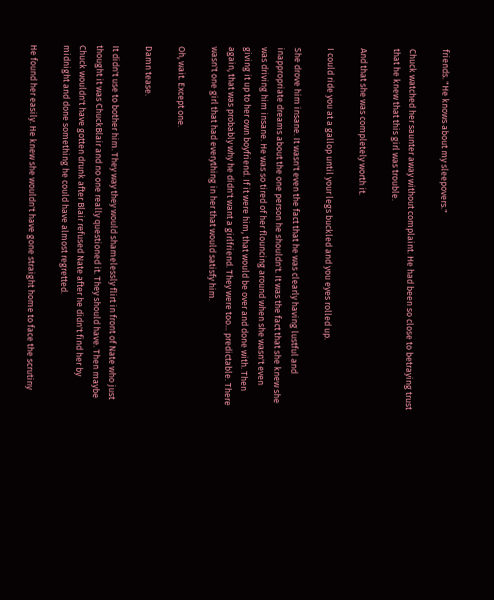friends. "He knows about my sleepovers."

Chuck watched her saunter away without complaint. He had been so close to betraying trust that he knew that this girl was trouble.

And that she was completely worth it.

I could ride you at a gallop until your legs buckled and you eyes rolled up.

She drove him insane. It wasn't even the fact that he was clearly having lustful and inappropriate dreams about the one person he shouldn't. It was the fact that she knew she was driving him insane. He was so tired of her flouncing around when she wasn't even giving it up to her own boyfriend. If it were him, that would be over and done with. Then again, that was probably why he didn't want a girlfriend. They were too... predictable. There wasn't one girl that had everything in her that would satisfy him.

Oh, wait. Except one.

Damn tease.

It didn't use to bother him. They way they would shamelessly flirt in front of Nate who just thought it was ChuckBlair and no one really questioned it. They should have. Then maybe Chuck wouldn't have gotten drunk after Blair refused Nate after he didn't find her by midnight and done something he could have almost regretted.

He found her easily. He knew she wouldn't have gone straight home to face the scrutiny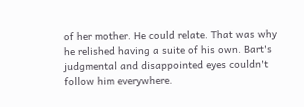of her mother. He could relate. That was why he relished having a suite of his own. Bart's judgmental and disappointed eyes couldn't follow him everywhere.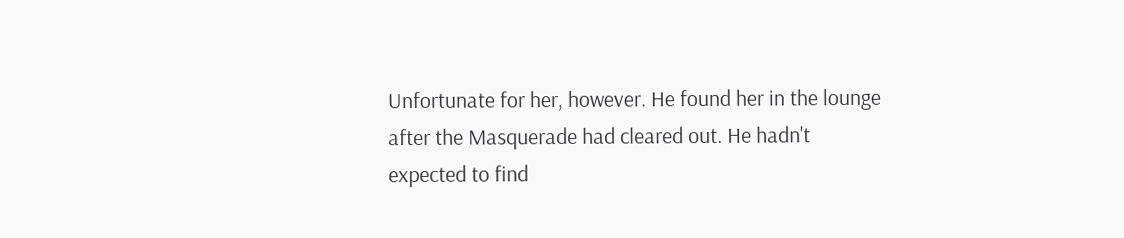Unfortunate for her, however. He found her in the lounge after the Masquerade had cleared out. He hadn't expected to find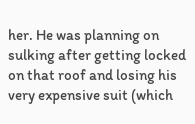her. He was planning on sulking after getting locked on that roof and losing his very expensive suit (which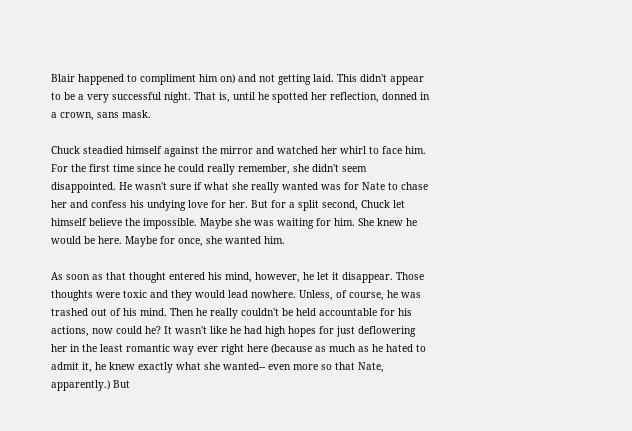Blair happened to compliment him on) and not getting laid. This didn't appear to be a very successful night. That is, until he spotted her reflection, donned in a crown, sans mask.

Chuck steadied himself against the mirror and watched her whirl to face him. For the first time since he could really remember, she didn't seem disappointed. He wasn't sure if what she really wanted was for Nate to chase her and confess his undying love for her. But for a split second, Chuck let himself believe the impossible. Maybe she was waiting for him. She knew he would be here. Maybe for once, she wanted him.

As soon as that thought entered his mind, however, he let it disappear. Those thoughts were toxic and they would lead nowhere. Unless, of course, he was trashed out of his mind. Then he really couldn't be held accountable for his actions, now could he? It wasn't like he had high hopes for just deflowering her in the least romantic way ever right here (because as much as he hated to admit it, he knew exactly what she wanted-- even more so that Nate, apparently.) But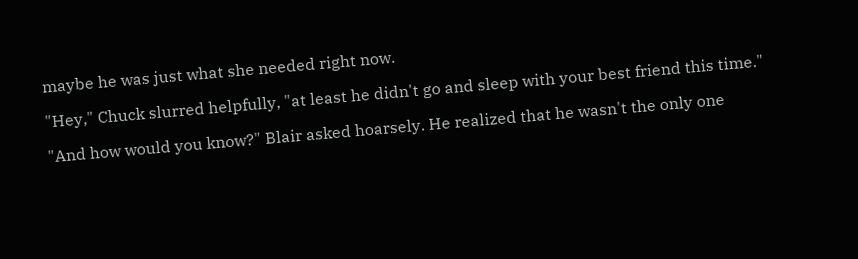maybe he was just what she needed right now.

"Hey," Chuck slurred helpfully, "at least he didn't go and sleep with your best friend this time."

"And how would you know?" Blair asked hoarsely. He realized that he wasn't the only one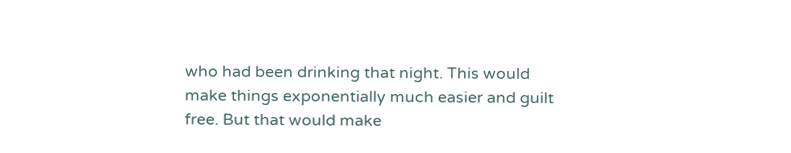who had been drinking that night. This would make things exponentially much easier and guilt free. But that would make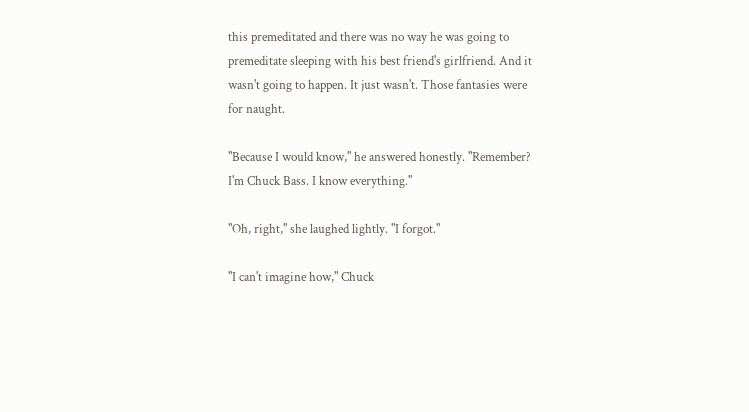this premeditated and there was no way he was going to premeditate sleeping with his best friend's girlfriend. And it wasn't going to happen. It just wasn't. Those fantasies were for naught.

"Because I would know," he answered honestly. "Remember? I'm Chuck Bass. I know everything."

"Oh, right," she laughed lightly. "I forgot."

"I can't imagine how," Chuck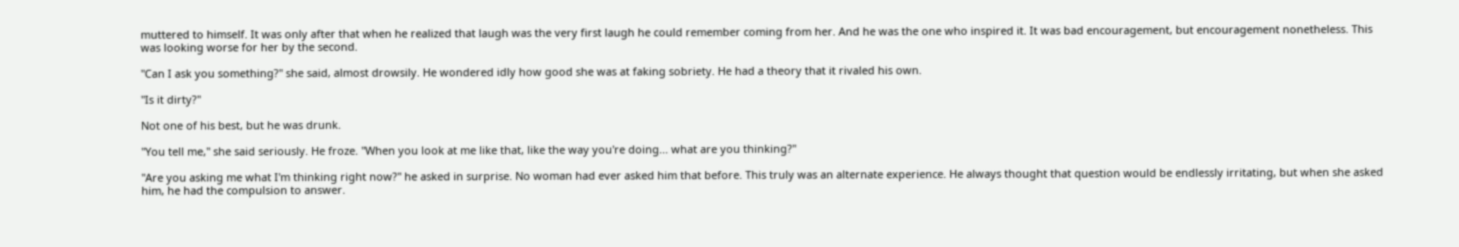muttered to himself. It was only after that when he realized that laugh was the very first laugh he could remember coming from her. And he was the one who inspired it. It was bad encouragement, but encouragement nonetheless. This was looking worse for her by the second.

"Can I ask you something?" she said, almost drowsily. He wondered idly how good she was at faking sobriety. He had a theory that it rivaled his own.

"Is it dirty?"

Not one of his best, but he was drunk.

"You tell me," she said seriously. He froze. "When you look at me like that, like the way you're doing... what are you thinking?"

"Are you asking me what I'm thinking right now?" he asked in surprise. No woman had ever asked him that before. This truly was an alternate experience. He always thought that question would be endlessly irritating, but when she asked him, he had the compulsion to answer.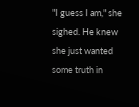"I guess I am," she sighed. He knew she just wanted some truth in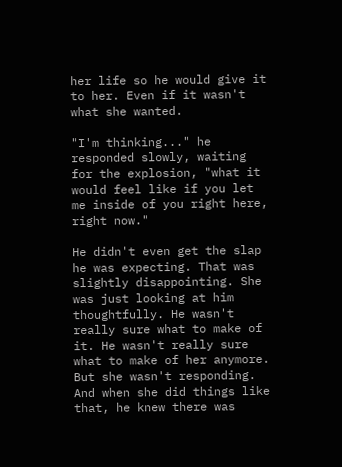her life so he would give it to her. Even if it wasn't what she wanted.

"I'm thinking..." he responded slowly, waiting for the explosion, "what it would feel like if you let me inside of you right here, right now."

He didn't even get the slap he was expecting. That was slightly disappointing. She was just looking at him thoughtfully. He wasn't really sure what to make of it. He wasn't really sure what to make of her anymore. But she wasn't responding. And when she did things like that, he knew there was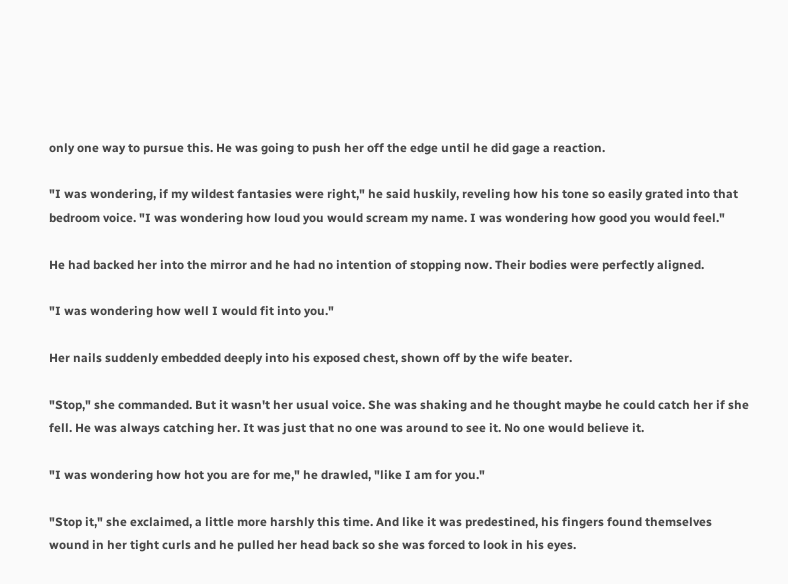only one way to pursue this. He was going to push her off the edge until he did gage a reaction.

"I was wondering, if my wildest fantasies were right," he said huskily, reveling how his tone so easily grated into that bedroom voice. "I was wondering how loud you would scream my name. I was wondering how good you would feel."

He had backed her into the mirror and he had no intention of stopping now. Their bodies were perfectly aligned.

"I was wondering how well I would fit into you."

Her nails suddenly embedded deeply into his exposed chest, shown off by the wife beater.

"Stop," she commanded. But it wasn't her usual voice. She was shaking and he thought maybe he could catch her if she fell. He was always catching her. It was just that no one was around to see it. No one would believe it.

"I was wondering how hot you are for me," he drawled, "like I am for you."

"Stop it," she exclaimed, a little more harshly this time. And like it was predestined, his fingers found themselves wound in her tight curls and he pulled her head back so she was forced to look in his eyes.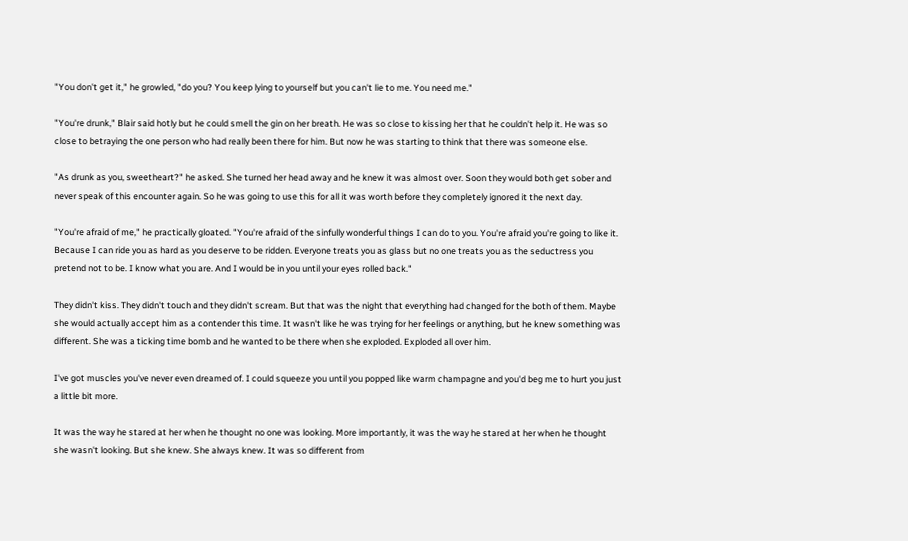"You don't get it," he growled, "do you? You keep lying to yourself but you can't lie to me. You need me."

"You're drunk," Blair said hotly but he could smell the gin on her breath. He was so close to kissing her that he couldn't help it. He was so close to betraying the one person who had really been there for him. But now he was starting to think that there was someone else.

"As drunk as you, sweetheart?" he asked. She turned her head away and he knew it was almost over. Soon they would both get sober and never speak of this encounter again. So he was going to use this for all it was worth before they completely ignored it the next day.

"You're afraid of me," he practically gloated. "You're afraid of the sinfully wonderful things I can do to you. You're afraid you're going to like it. Because I can ride you as hard as you deserve to be ridden. Everyone treats you as glass but no one treats you as the seductress you pretend not to be. I know what you are. And I would be in you until your eyes rolled back."

They didn't kiss. They didn't touch and they didn't scream. But that was the night that everything had changed for the both of them. Maybe she would actually accept him as a contender this time. It wasn't like he was trying for her feelings or anything, but he knew something was different. She was a ticking time bomb and he wanted to be there when she exploded. Exploded all over him.

I've got muscles you've never even dreamed of. I could squeeze you until you popped like warm champagne and you'd beg me to hurt you just a little bit more.

It was the way he stared at her when he thought no one was looking. More importantly, it was the way he stared at her when he thought she wasn't looking. But she knew. She always knew. It was so different from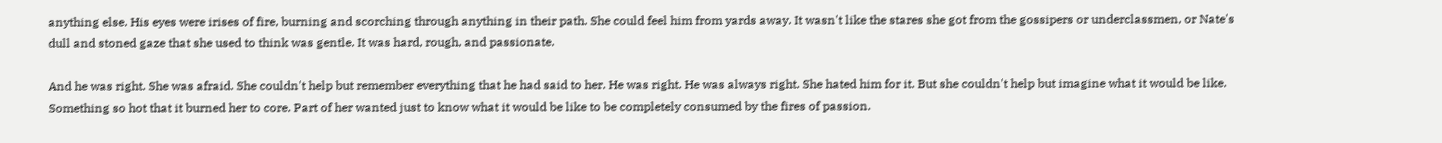anything else. His eyes were irises of fire, burning and scorching through anything in their path. She could feel him from yards away. It wasn't like the stares she got from the gossipers or underclassmen, or Nate's dull and stoned gaze that she used to think was gentle. It was hard, rough, and passionate.

And he was right. She was afraid. She couldn't help but remember everything that he had said to her. He was right. He was always right. She hated him for it. But she couldn't help but imagine what it would be like. Something so hot that it burned her to core. Part of her wanted just to know what it would be like to be completely consumed by the fires of passion.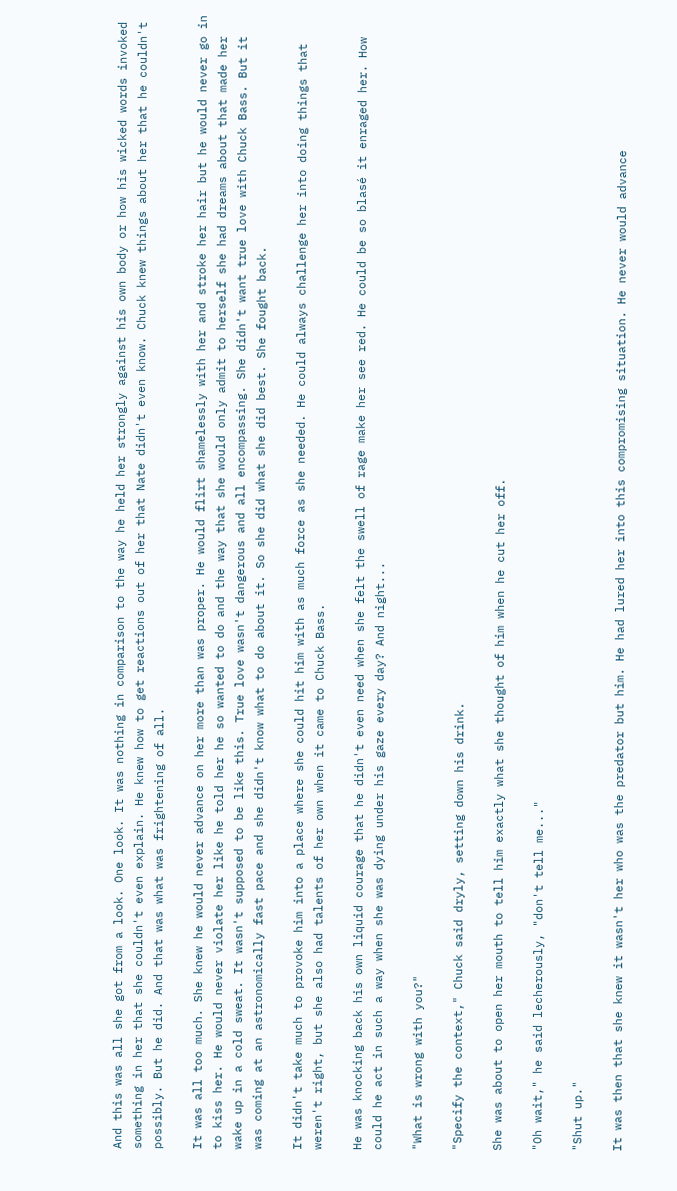And this was all she got from a look. One look. It was nothing in comparison to the way he held her strongly against his own body or how his wicked words invoked something in her that she couldn't even explain. He knew how to get reactions out of her that Nate didn't even know. Chuck knew things about her that he couldn't possibly. But he did. And that was what was frightening of all.

It was all too much. She knew he would never advance on her more than was proper. He would flirt shamelessly with her and stroke her hair but he would never go in to kiss her. He would never violate her like he told her he so wanted to do and the way that she would only admit to herself she had dreams about that made her wake up in a cold sweat. It wasn't supposed to be like this. True love wasn't dangerous and all encompassing. She didn't want true love with Chuck Bass. But it was coming at an astronomically fast pace and she didn't know what to do about it. So she did what she did best. She fought back.

It didn't take much to provoke him into a place where she could hit him with as much force as she needed. He could always challenge her into doing things that weren't right, but she also had talents of her own when it came to Chuck Bass.

He was knocking back his own liquid courage that he didn't even need when she felt the swell of rage make her see red. He could be so blasé it enraged her. How could he act in such a way when she was dying under his gaze every day? And night...

"What is wrong with you?"

"Specify the context," Chuck said dryly, setting down his drink.

She was about to open her mouth to tell him exactly what she thought of him when he cut her off.

"Oh wait," he said lecherously, "don't tell me..."

"Shut up."

It was then that she knew it wasn't her who was the predator but him. He had lured her into this compromising situation. He never would advance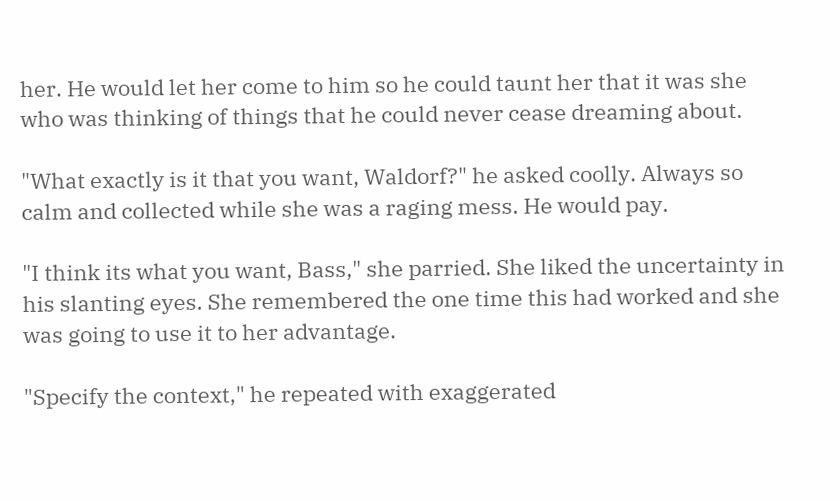her. He would let her come to him so he could taunt her that it was she who was thinking of things that he could never cease dreaming about.

"What exactly is it that you want, Waldorf?" he asked coolly. Always so calm and collected while she was a raging mess. He would pay.

"I think its what you want, Bass," she parried. She liked the uncertainty in his slanting eyes. She remembered the one time this had worked and she was going to use it to her advantage.

"Specify the context," he repeated with exaggerated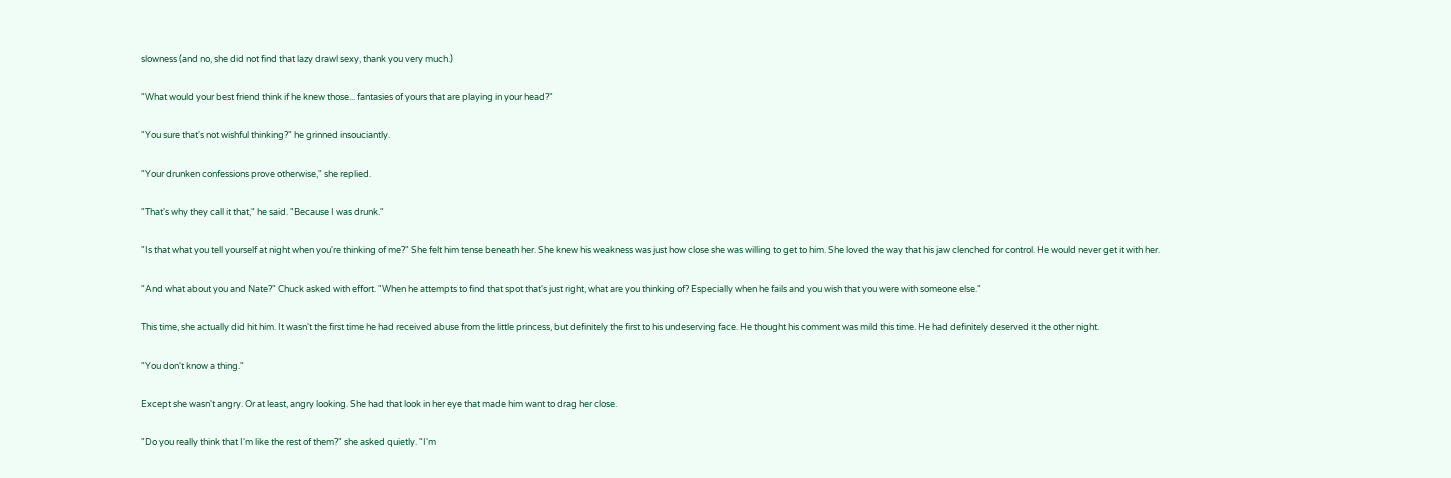slowness (and no, she did not find that lazy drawl sexy, thank you very much.)

"What would your best friend think if he knew those... fantasies of yours that are playing in your head?"

"You sure that's not wishful thinking?" he grinned insouciantly.

"Your drunken confessions prove otherwise," she replied.

"That's why they call it that," he said. "Because I was drunk."

"Is that what you tell yourself at night when you're thinking of me?" She felt him tense beneath her. She knew his weakness was just how close she was willing to get to him. She loved the way that his jaw clenched for control. He would never get it with her.

"And what about you and Nate?" Chuck asked with effort. "When he attempts to find that spot that's just right, what are you thinking of? Especially when he fails and you wish that you were with someone else."

This time, she actually did hit him. It wasn't the first time he had received abuse from the little princess, but definitely the first to his undeserving face. He thought his comment was mild this time. He had definitely deserved it the other night.

"You don't know a thing."

Except she wasn't angry. Or at least, angry looking. She had that look in her eye that made him want to drag her close.

"Do you really think that I'm like the rest of them?" she asked quietly. "I'm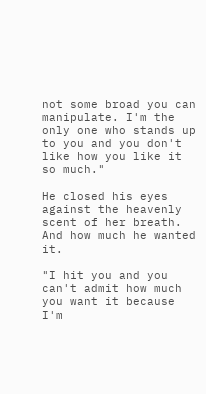not some broad you can manipulate. I'm the only one who stands up to you and you don't like how you like it so much."

He closed his eyes against the heavenly scent of her breath. And how much he wanted it.

"I hit you and you can't admit how much you want it because I'm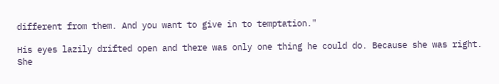different from them. And you want to give in to temptation."

His eyes lazily drifted open and there was only one thing he could do. Because she was right. She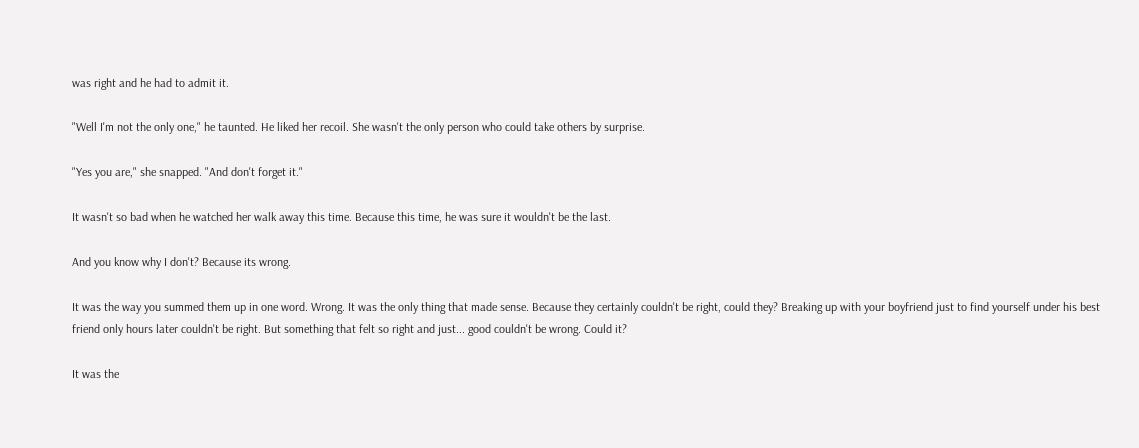was right and he had to admit it.

"Well I'm not the only one," he taunted. He liked her recoil. She wasn't the only person who could take others by surprise.

"Yes you are," she snapped. "And don't forget it."

It wasn't so bad when he watched her walk away this time. Because this time, he was sure it wouldn't be the last.

And you know why I don't? Because its wrong.

It was the way you summed them up in one word. Wrong. It was the only thing that made sense. Because they certainly couldn't be right, could they? Breaking up with your boyfriend just to find yourself under his best friend only hours later couldn't be right. But something that felt so right and just... good couldn't be wrong. Could it?

It was the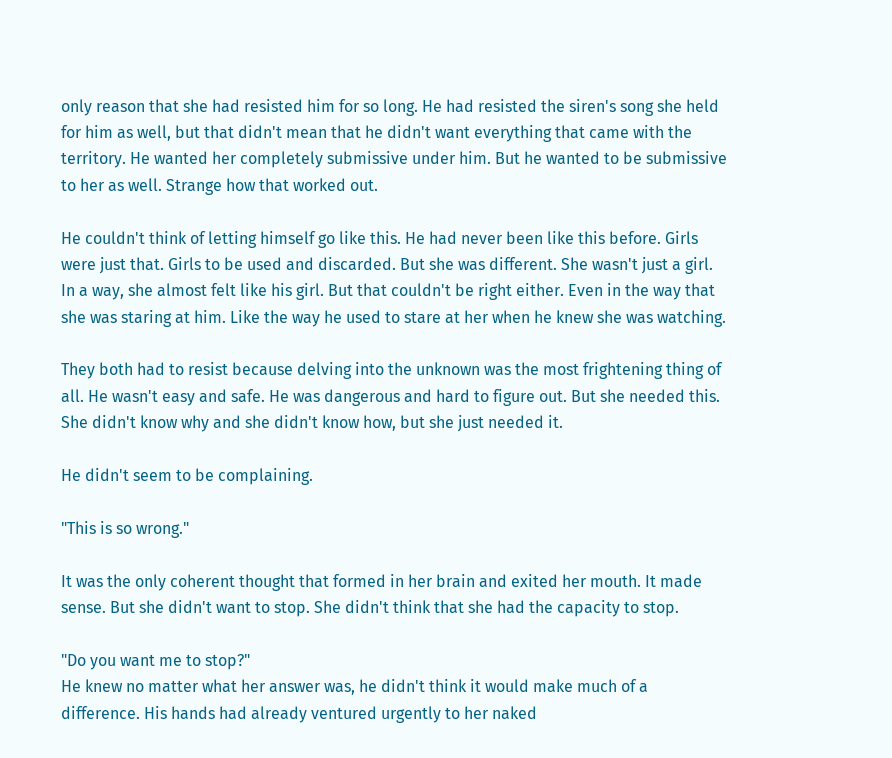only reason that she had resisted him for so long. He had resisted the siren's song she held for him as well, but that didn't mean that he didn't want everything that came with the territory. He wanted her completely submissive under him. But he wanted to be submissive to her as well. Strange how that worked out.

He couldn't think of letting himself go like this. He had never been like this before. Girls were just that. Girls to be used and discarded. But she was different. She wasn't just a girl. In a way, she almost felt like his girl. But that couldn't be right either. Even in the way that she was staring at him. Like the way he used to stare at her when he knew she was watching.

They both had to resist because delving into the unknown was the most frightening thing of all. He wasn't easy and safe. He was dangerous and hard to figure out. But she needed this. She didn't know why and she didn't know how, but she just needed it.

He didn't seem to be complaining.

"This is so wrong."

It was the only coherent thought that formed in her brain and exited her mouth. It made sense. But she didn't want to stop. She didn't think that she had the capacity to stop.

"Do you want me to stop?"
He knew no matter what her answer was, he didn't think it would make much of a difference. His hands had already ventured urgently to her naked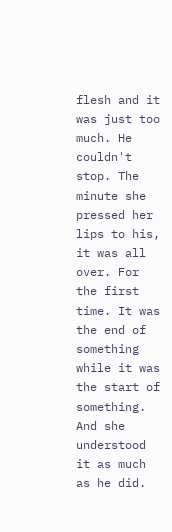flesh and it was just too much. He couldn't stop. The minute she pressed her lips to his, it was all over. For the first time. It was the end of something while it was the start of something. And she understood it as much as he did.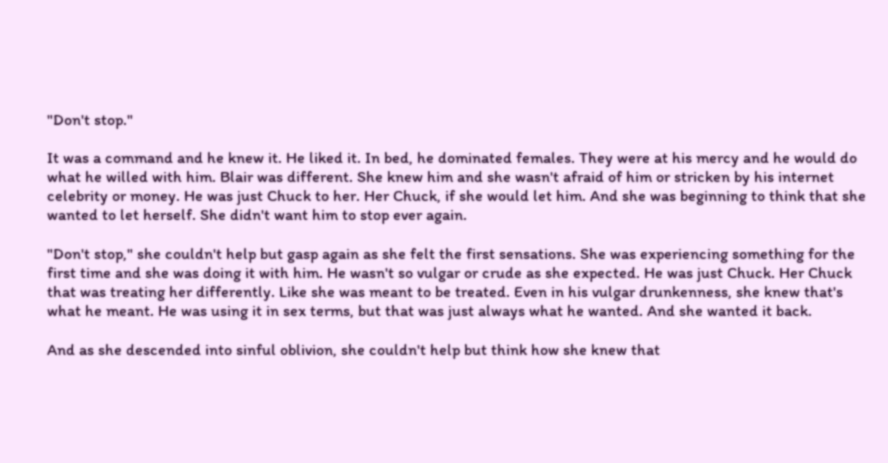"Don't stop."

It was a command and he knew it. He liked it. In bed, he dominated females. They were at his mercy and he would do what he willed with him. Blair was different. She knew him and she wasn't afraid of him or stricken by his internet celebrity or money. He was just Chuck to her. Her Chuck, if she would let him. And she was beginning to think that she wanted to let herself. She didn't want him to stop ever again.

"Don't stop," she couldn't help but gasp again as she felt the first sensations. She was experiencing something for the first time and she was doing it with him. He wasn't so vulgar or crude as she expected. He was just Chuck. Her Chuck that was treating her differently. Like she was meant to be treated. Even in his vulgar drunkenness, she knew that's what he meant. He was using it in sex terms, but that was just always what he wanted. And she wanted it back.

And as she descended into sinful oblivion, she couldn't help but think how she knew that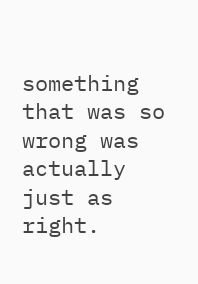something that was so wrong was actually just as right.